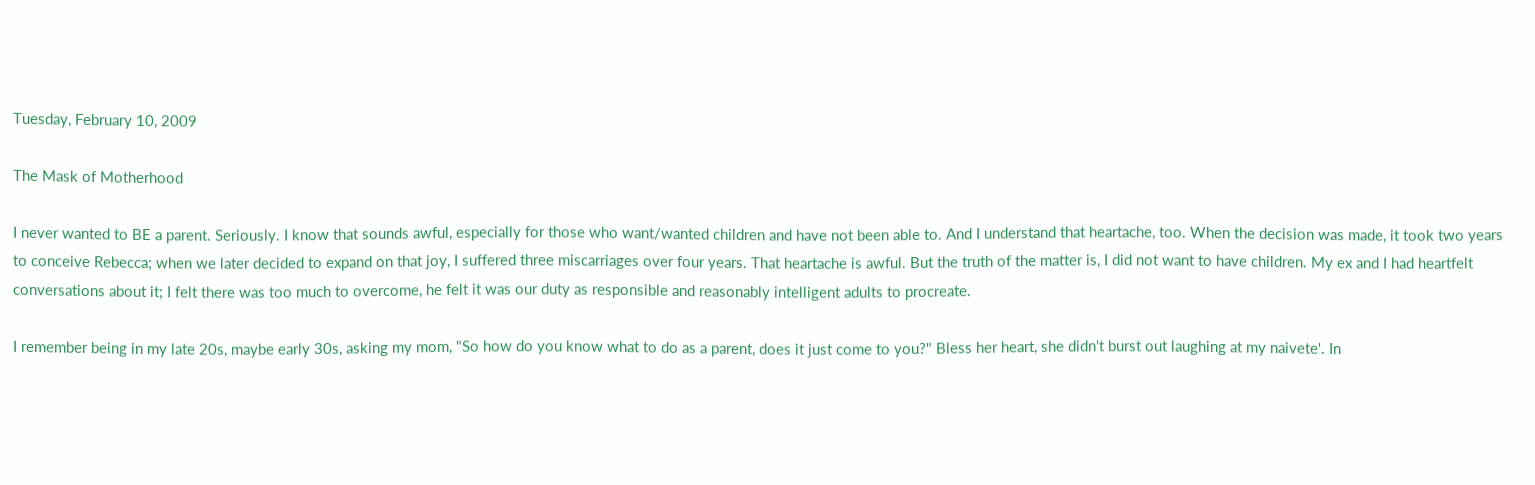Tuesday, February 10, 2009

The Mask of Motherhood

I never wanted to BE a parent. Seriously. I know that sounds awful, especially for those who want/wanted children and have not been able to. And I understand that heartache, too. When the decision was made, it took two years to conceive Rebecca; when we later decided to expand on that joy, I suffered three miscarriages over four years. That heartache is awful. But the truth of the matter is, I did not want to have children. My ex and I had heartfelt conversations about it; I felt there was too much to overcome, he felt it was our duty as responsible and reasonably intelligent adults to procreate.

I remember being in my late 20s, maybe early 30s, asking my mom, "So how do you know what to do as a parent, does it just come to you?" Bless her heart, she didn't burst out laughing at my naivete'. In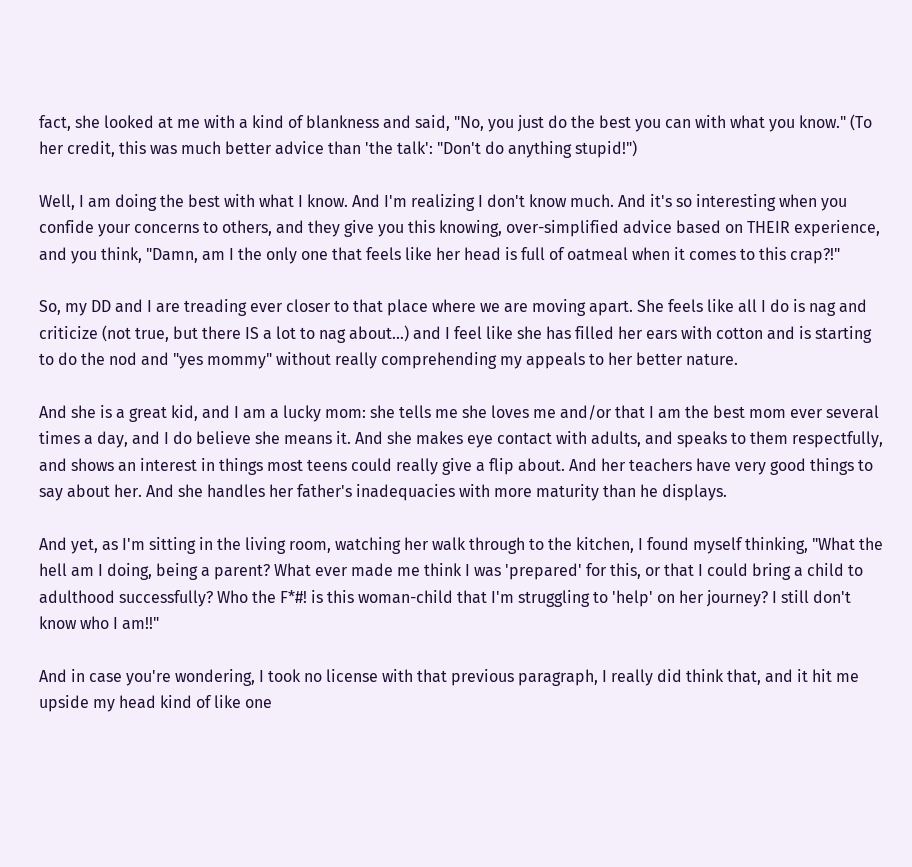fact, she looked at me with a kind of blankness and said, "No, you just do the best you can with what you know." (To her credit, this was much better advice than 'the talk': "Don't do anything stupid!")

Well, I am doing the best with what I know. And I'm realizing I don't know much. And it's so interesting when you confide your concerns to others, and they give you this knowing, over-simplified advice based on THEIR experience, and you think, "Damn, am I the only one that feels like her head is full of oatmeal when it comes to this crap?!"

So, my DD and I are treading ever closer to that place where we are moving apart. She feels like all I do is nag and criticize (not true, but there IS a lot to nag about...) and I feel like she has filled her ears with cotton and is starting to do the nod and "yes mommy" without really comprehending my appeals to her better nature.

And she is a great kid, and I am a lucky mom: she tells me she loves me and/or that I am the best mom ever several times a day, and I do believe she means it. And she makes eye contact with adults, and speaks to them respectfully, and shows an interest in things most teens could really give a flip about. And her teachers have very good things to say about her. And she handles her father's inadequacies with more maturity than he displays.

And yet, as I'm sitting in the living room, watching her walk through to the kitchen, I found myself thinking, "What the hell am I doing, being a parent? What ever made me think I was 'prepared' for this, or that I could bring a child to adulthood successfully? Who the F*#! is this woman-child that I'm struggling to 'help' on her journey? I still don't know who I am!!"

And in case you're wondering, I took no license with that previous paragraph, I really did think that, and it hit me upside my head kind of like one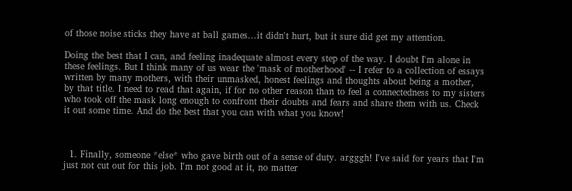of those noise sticks they have at ball games...it didn't hurt, but it sure did get my attention.

Doing the best that I can, and feeling inadequate almost every step of the way. I doubt I'm alone in these feelings. But I think many of us wear the 'mask of motherhood' -- I refer to a collection of essays written by many mothers, with their unmasked, honest feelings and thoughts about being a mother, by that title. I need to read that again, if for no other reason than to feel a connectedness to my sisters who took off the mask long enough to confront their doubts and fears and share them with us. Check it out some time. And do the best that you can with what you know!



  1. Finally, someone *else* who gave birth out of a sense of duty. argggh! I've said for years that I'm just not cut out for this job. I'm not good at it, no matter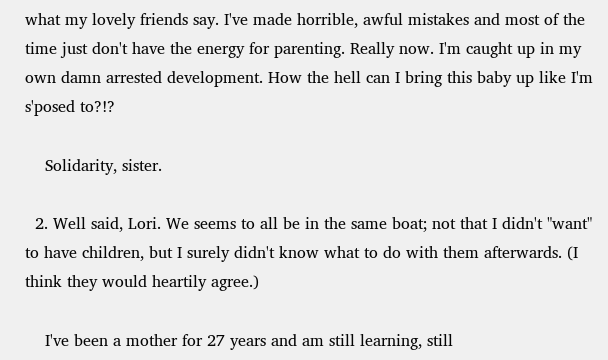what my lovely friends say. I've made horrible, awful mistakes and most of the time just don't have the energy for parenting. Really now. I'm caught up in my own damn arrested development. How the hell can I bring this baby up like I'm s'posed to?!?

    Solidarity, sister.

  2. Well said, Lori. We seems to all be in the same boat; not that I didn't "want" to have children, but I surely didn't know what to do with them afterwards. (I think they would heartily agree.)

    I've been a mother for 27 years and am still learning, still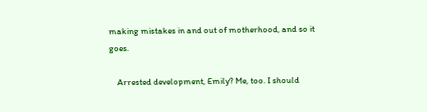making mistakes in and out of motherhood, and so it goes.

    Arrested development, Emily? Me, too. I should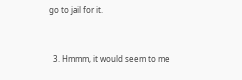go to jail for it.


  3. Hmmm, it would seem to me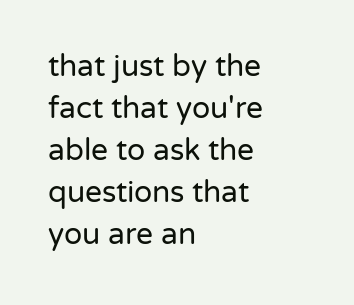that just by the fact that you're able to ask the questions that you are an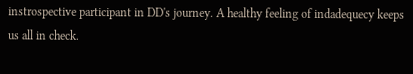instrospective participant in DD's journey. A healthy feeling of indadequecy keeps us all in check.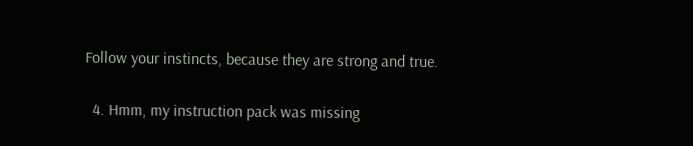Follow your instincts, because they are strong and true.

  4. Hmm, my instruction pack was missing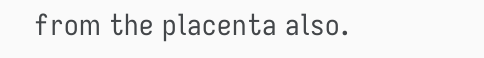from the placenta also.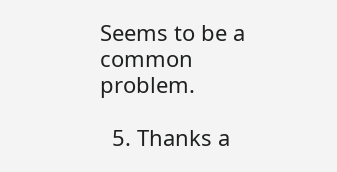Seems to be a common problem.

  5. Thanks a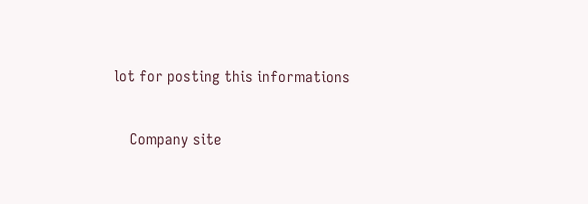lot for posting this informations

    Company site